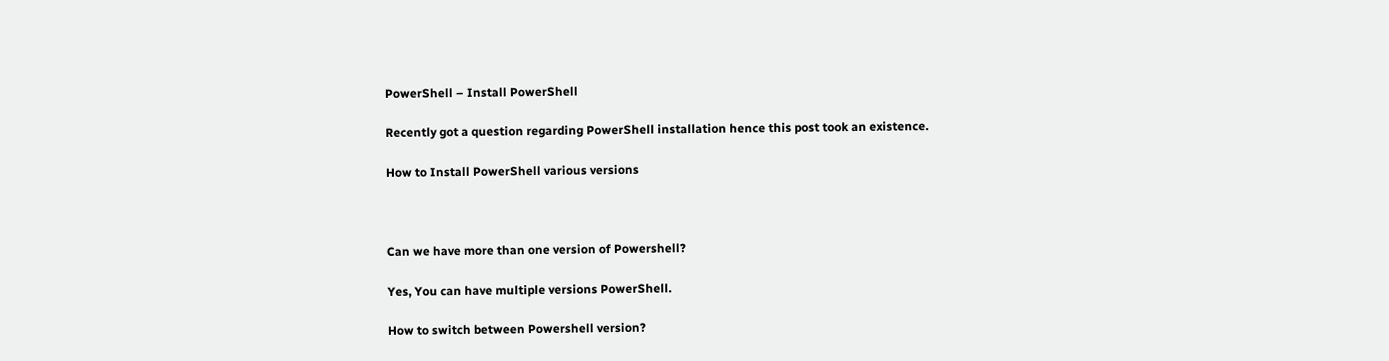PowerShell – Install PowerShell

Recently got a question regarding PowerShell installation hence this post took an existence.

How to Install PowerShell various versions



Can we have more than one version of Powershell?

Yes, You can have multiple versions PowerShell.

How to switch between Powershell version?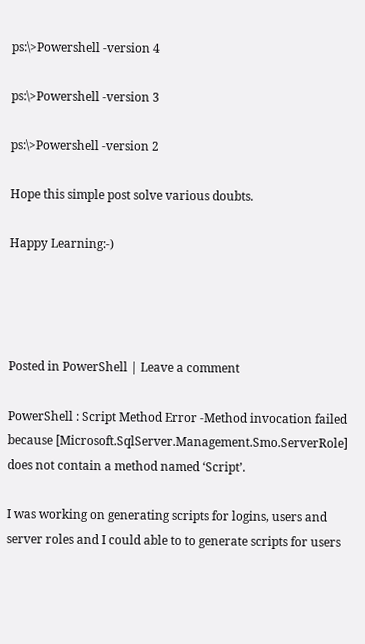ps:\>Powershell -version 4

ps:\>Powershell -version 3

ps:\>Powershell -version 2

Hope this simple post solve various doubts.

Happy Learning:-)




Posted in PowerShell | Leave a comment

PowerShell : Script Method Error -Method invocation failed because [Microsoft.SqlServer.Management.Smo.ServerRole] does not contain a method named ‘Script’.

I was working on generating scripts for logins, users and server roles and I could able to to generate scripts for users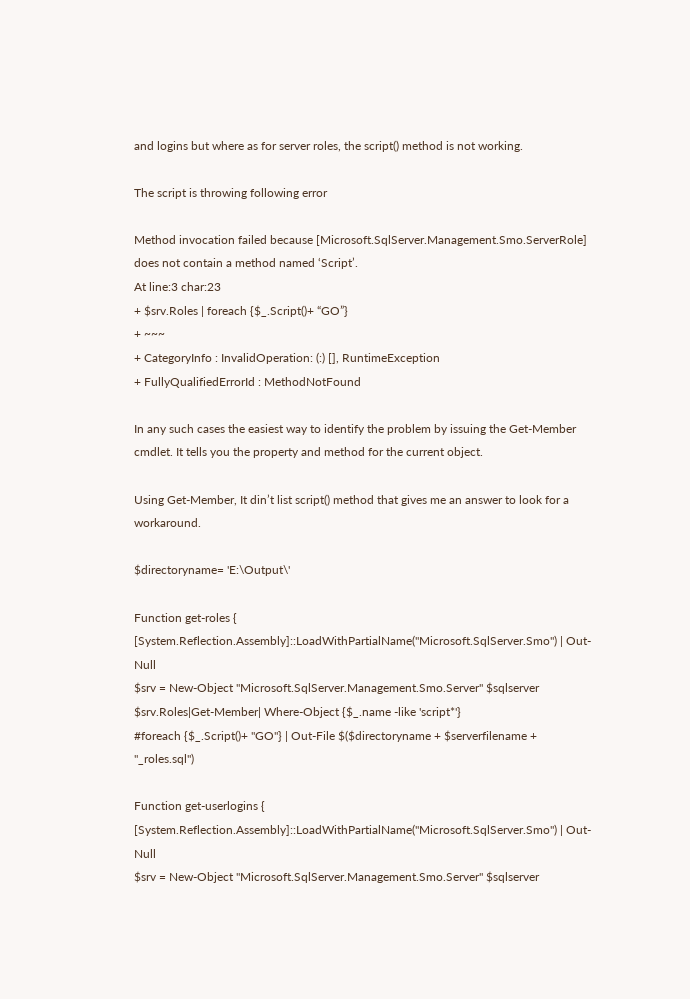and logins but where as for server roles, the script() method is not working.

The script is throwing following error

Method invocation failed because [Microsoft.SqlServer.Management.Smo.ServerRole] does not contain a method named ‘Script’.
At line:3 char:23
+ $srv.Roles | foreach {$_.Script()+ “GO”}
+ ~~~
+ CategoryInfo : InvalidOperation: (:) [], RuntimeException
+ FullyQualifiedErrorId : MethodNotFound

In any such cases the easiest way to identify the problem by issuing the Get-Member cmdlet. It tells you the property and method for the current object.

Using Get-Member, It din’t list script() method that gives me an answer to look for a workaround.

$directoryname= 'E:\Output\'

Function get-roles {
[System.Reflection.Assembly]::LoadWithPartialName("Microsoft.SqlServer.Smo") | Out-Null
$srv = New-Object "Microsoft.SqlServer.Management.Smo.Server" $sqlserver
$srv.Roles|Get-Member| Where-Object {$_.name -like 'script*'}
#foreach {$_.Script()+ "GO"} | Out-File $($directoryname + $serverfilename + "_roles.sql")

Function get-userlogins {
[System.Reflection.Assembly]::LoadWithPartialName("Microsoft.SqlServer.Smo") | Out-Null
$srv = New-Object "Microsoft.SqlServer.Management.Smo.Server" $sqlserver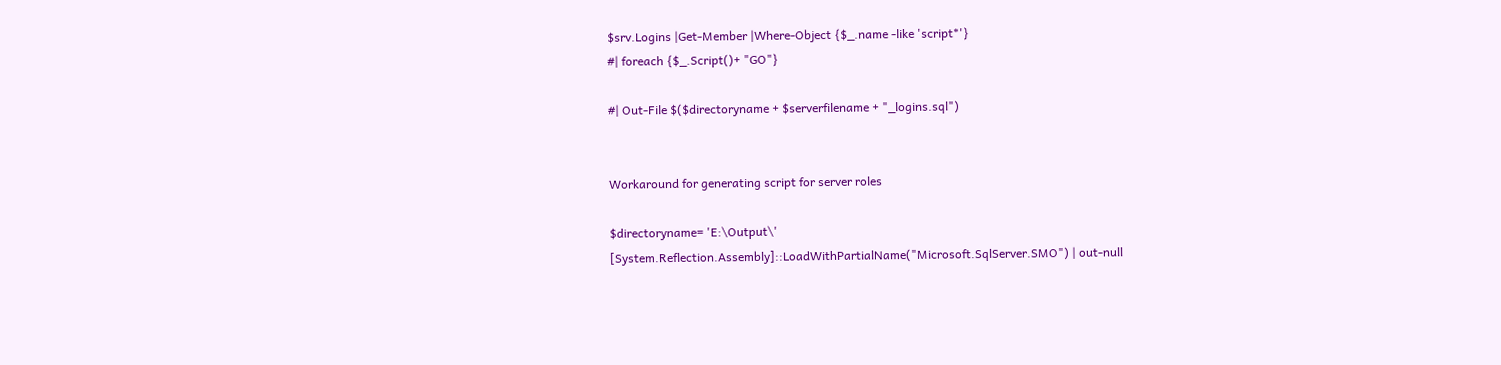$srv.Logins |Get-Member |Where-Object {$_.name -like 'script*'}
#| foreach {$_.Script()+ "GO"}

#| Out-File $($directoryname + $serverfilename + "_logins.sql")


Workaround for generating script for server roles

$directoryname= 'E:\Output\'
[System.Reflection.Assembly]::LoadWithPartialName("Microsoft.SqlServer.SMO") | out-null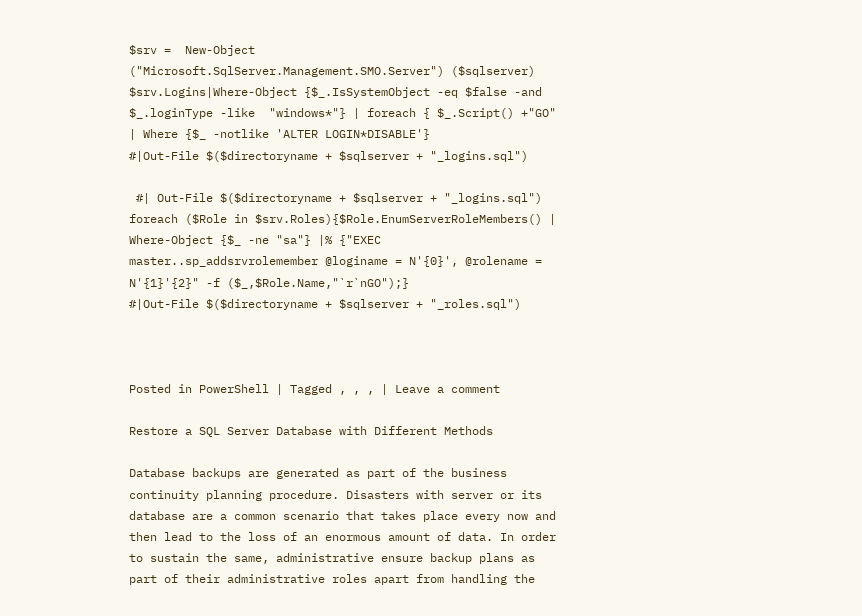$srv =  New-Object ("Microsoft.SqlServer.Management.SMO.Server") ($sqlserver)
$srv.Logins|Where-Object {$_.IsSystemObject -eq $false -and $_.loginType -like  "windows*"} | foreach { $_.Script() +"GO" | Where {$_ -notlike 'ALTER LOGIN*DISABLE'}
#|Out-File $($directoryname + $sqlserver + "_logins.sql")

 #| Out-File $($directoryname + $sqlserver + "_logins.sql")
foreach ($Role in $srv.Roles){$Role.EnumServerRoleMembers() | Where-Object {$_ -ne "sa"} |% {"EXEC master..sp_addsrvrolemember @loginame = N'{0}', @rolename = N'{1}'{2}" -f ($_,$Role.Name,"`r`nGO");}
#|Out-File $($directoryname + $sqlserver + "_roles.sql")



Posted in PowerShell | Tagged , , , | Leave a comment

Restore a SQL Server Database with Different Methods

Database backups are generated as part of the business continuity planning procedure. Disasters with server or its database are a common scenario that takes place every now and then lead to the loss of an enormous amount of data. In order to sustain the same, administrative ensure backup plans as part of their administrative roles apart from handling the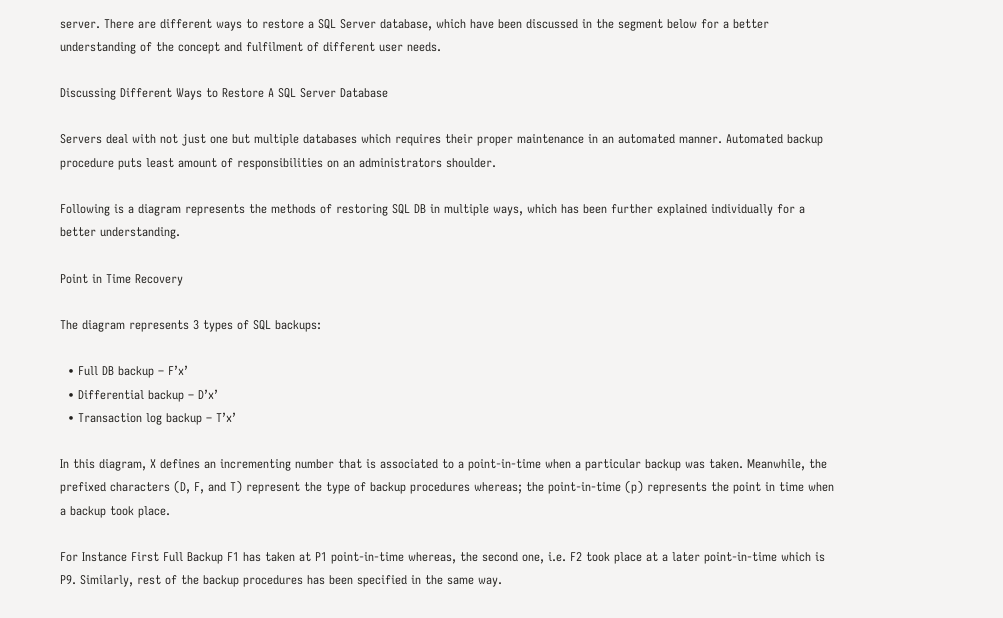server. There are different ways to restore a SQL Server database, which have been discussed in the segment below for a better understanding of the concept and fulfilment of different user needs.

Discussing Different Ways to Restore A SQL Server Database

Servers deal with not just one but multiple databases which requires their proper maintenance in an automated manner. Automated backup procedure puts least amount of responsibilities on an administrators shoulder.

Following is a diagram represents the methods of restoring SQL DB in multiple ways, which has been further explained individually for a better understanding.

Point in Time Recovery

The diagram represents 3 types of SQL backups:

  • Full DB backup – F’x’
  • Differential backup – D’x’
  • Transaction log backup – T’x’

In this diagram, X defines an incrementing number that is associated to a point-in-time when a particular backup was taken. Meanwhile, the prefixed characters (D, F, and T) represent the type of backup procedures whereas; the point-in-time (p) represents the point in time when a backup took place.

For Instance First Full Backup F1 has taken at P1 point-in-time whereas, the second one, i.e. F2 took place at a later point-in-time which is P9. Similarly, rest of the backup procedures has been specified in the same way.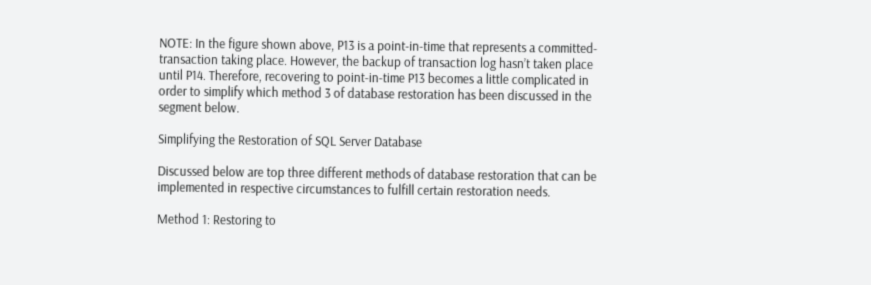NOTE: In the figure shown above, P13 is a point-in-time that represents a committed-transaction taking place. However, the backup of transaction log hasn’t taken place until P14. Therefore, recovering to point-in-time P13 becomes a little complicated in order to simplify which method 3 of database restoration has been discussed in the segment below.

Simplifying the Restoration of SQL Server Database

Discussed below are top three different methods of database restoration that can be implemented in respective circumstances to fulfill certain restoration needs.

Method 1: Restoring to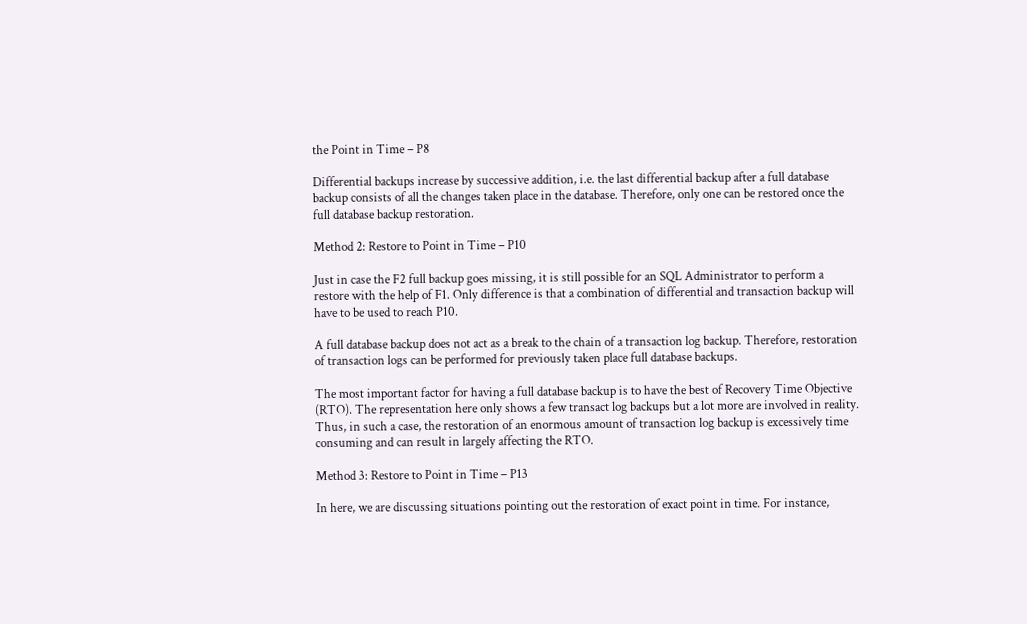the Point in Time – P8

Differential backups increase by successive addition, i.e. the last differential backup after a full database backup consists of all the changes taken place in the database. Therefore, only one can be restored once the full database backup restoration.

Method 2: Restore to Point in Time – P10

Just in case the F2 full backup goes missing, it is still possible for an SQL Administrator to perform a restore with the help of F1. Only difference is that a combination of differential and transaction backup will have to be used to reach P10.

A full database backup does not act as a break to the chain of a transaction log backup. Therefore, restoration of transaction logs can be performed for previously taken place full database backups.

The most important factor for having a full database backup is to have the best of Recovery Time Objective (RTO). The representation here only shows a few transact log backups but a lot more are involved in reality. Thus, in such a case, the restoration of an enormous amount of transaction log backup is excessively time consuming and can result in largely affecting the RTO.

Method 3: Restore to Point in Time – P13

In here, we are discussing situations pointing out the restoration of exact point in time. For instance,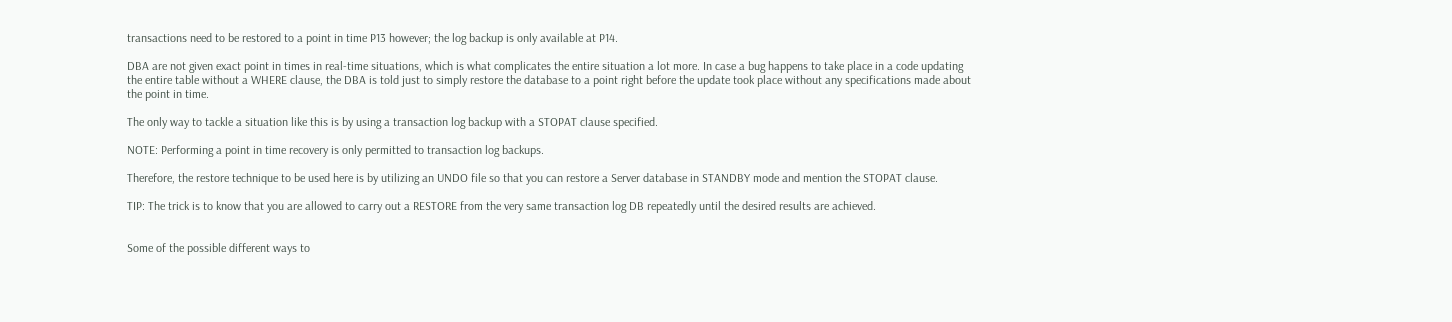transactions need to be restored to a point in time P13 however; the log backup is only available at P14.

DBA are not given exact point in times in real-time situations, which is what complicates the entire situation a lot more. In case a bug happens to take place in a code updating the entire table without a WHERE clause, the DBA is told just to simply restore the database to a point right before the update took place without any specifications made about the point in time.

The only way to tackle a situation like this is by using a transaction log backup with a STOPAT clause specified.

NOTE: Performing a point in time recovery is only permitted to transaction log backups.

Therefore, the restore technique to be used here is by utilizing an UNDO file so that you can restore a Server database in STANDBY mode and mention the STOPAT clause.

TIP: The trick is to know that you are allowed to carry out a RESTORE from the very same transaction log DB repeatedly until the desired results are achieved.


Some of the possible different ways to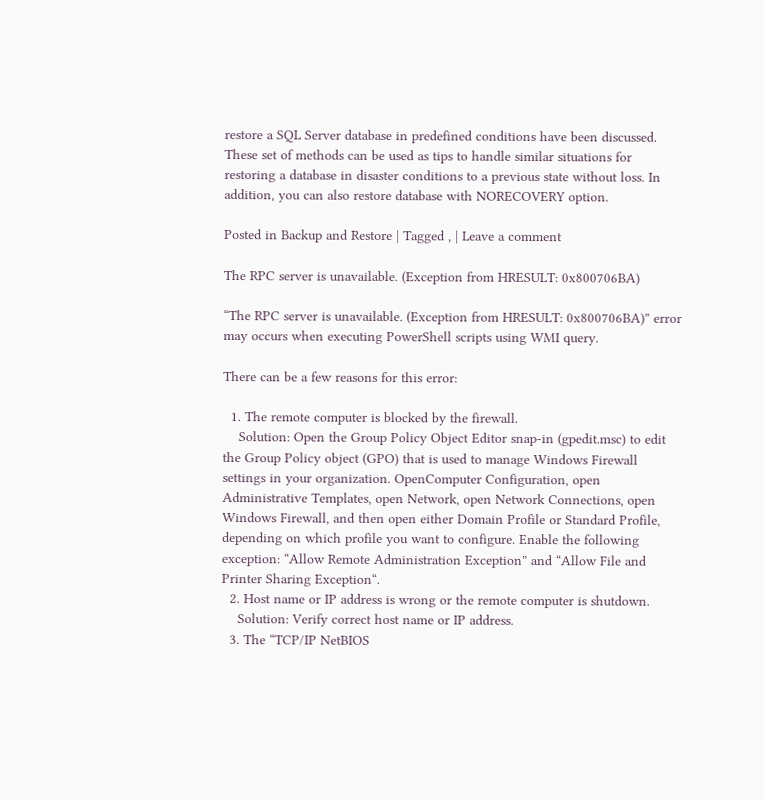restore a SQL Server database in predefined conditions have been discussed. These set of methods can be used as tips to handle similar situations for restoring a database in disaster conditions to a previous state without loss. In addition, you can also restore database with NORECOVERY option.

Posted in Backup and Restore | Tagged , | Leave a comment

The RPC server is unavailable. (Exception from HRESULT: 0x800706BA)

“The RPC server is unavailable. (Exception from HRESULT: 0x800706BA)” error may occurs when executing PowerShell scripts using WMI query.

There can be a few reasons for this error:

  1. The remote computer is blocked by the firewall.
    Solution: Open the Group Policy Object Editor snap-in (gpedit.msc) to edit the Group Policy object (GPO) that is used to manage Windows Firewall settings in your organization. OpenComputer Configuration, open Administrative Templates, open Network, open Network Connections, open Windows Firewall, and then open either Domain Profile or Standard Profile, depending on which profile you want to configure. Enable the following exception: “Allow Remote Administration Exception” and “Allow File and Printer Sharing Exception“.
  2. Host name or IP address is wrong or the remote computer is shutdown.
    Solution: Verify correct host name or IP address.
  3. The “TCP/IP NetBIOS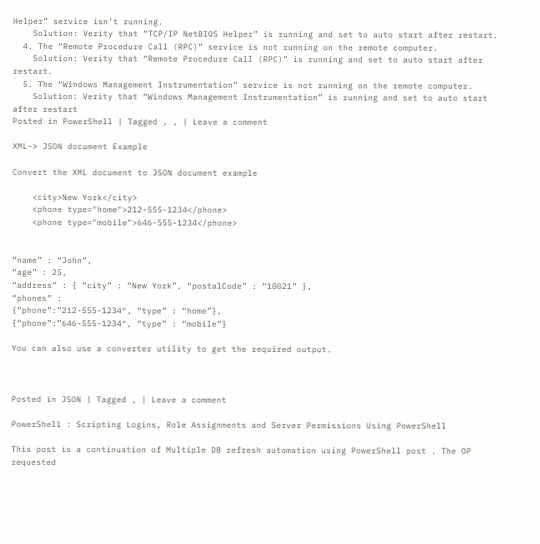Helper” service isn’t running.
    Solution: Verity that “TCP/IP NetBIOS Helper” is running and set to auto start after restart.
  4. The “Remote Procedure Call (RPC)” service is not running on the remote computer.
    Solution: Verity that “Remote Procedure Call (RPC)” is running and set to auto start after restart.
  5. The “Windows Management Instrumentation” service is not running on the remote computer.
    Solution: Verity that “Windows Management Instrumentation” is running and set to auto start after restart
Posted in PowerShell | Tagged , , | Leave a comment

XML-> JSON document Example

Convert the XML document to JSON document example

    <city>New York</city>
    <phone type="home">212-555-1234</phone>
    <phone type="mobile">646-555-1234</phone>


“name” : “John”,
“age” : 25,
“address” : { “city” : “New York”, “postalCode” : “10021” },
“phones” :
{“phone”:”212-555-1234″, “type” : “home”},
{“phone”:”646-555-1234″, “type” : “mobile”}

You can also use a converter utility to get the required output.



Posted in JSON | Tagged , | Leave a comment

PowerShell : Scripting Logins, Role Assignments and Server Permissions Using PowerShell

This post is a continuation of Multiple DB refresh automation using PowerShell post . The OP requested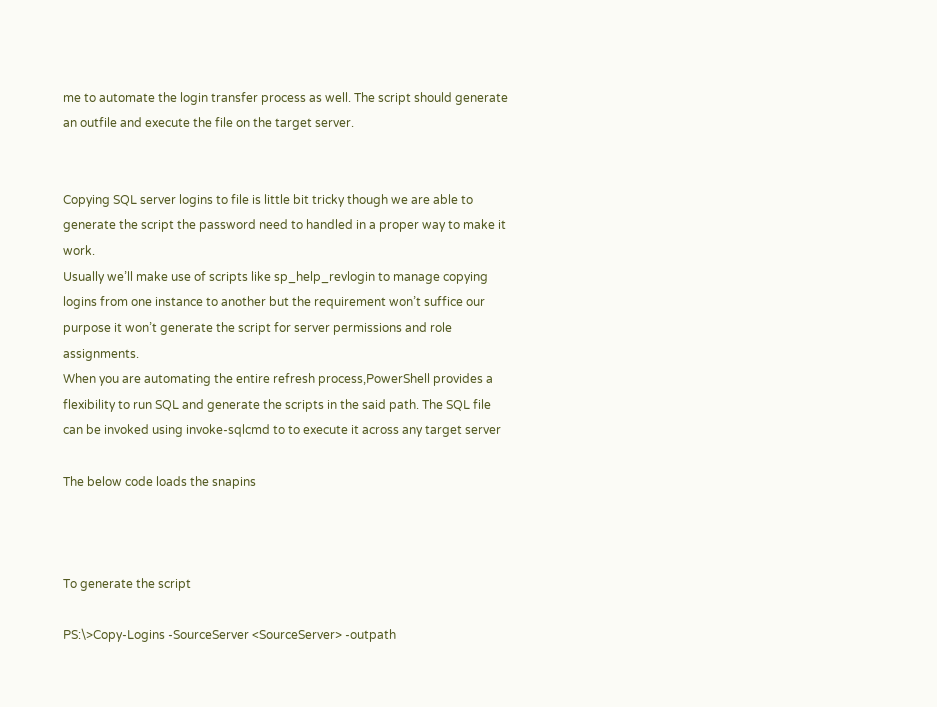me to automate the login transfer process as well. The script should generate an outfile and execute the file on the target server.


Copying SQL server logins to file is little bit tricky though we are able to generate the script the password need to handled in a proper way to make it work.
Usually we’ll make use of scripts like sp_help_revlogin to manage copying logins from one instance to another but the requirement won’t suffice our purpose it won’t generate the script for server permissions and role assignments.
When you are automating the entire refresh process,PowerShell provides a flexibility to run SQL and generate the scripts in the said path. The SQL file can be invoked using invoke-sqlcmd to to execute it across any target server

The below code loads the snapins



To generate the script

PS:\>Copy-Logins -SourceServer <SourceServer> -outpath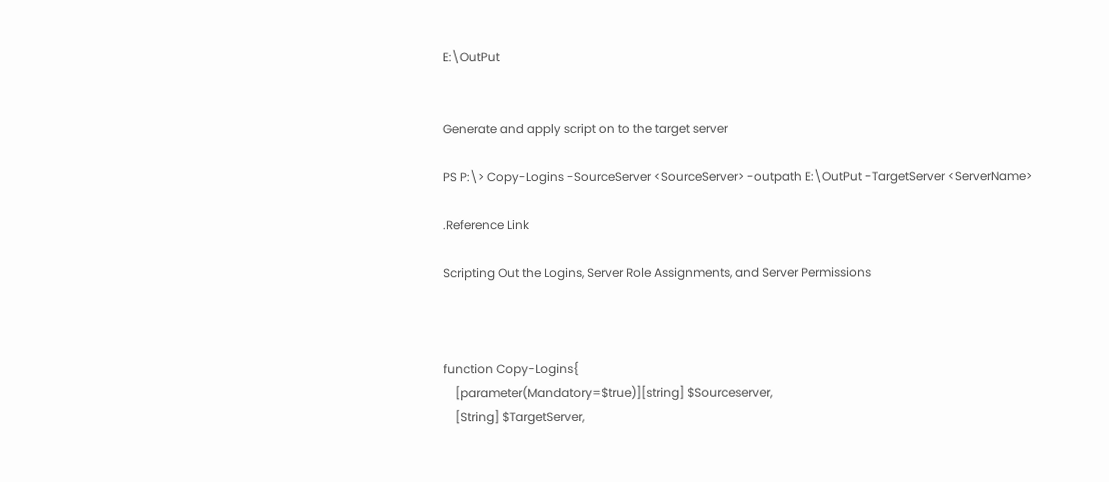E:\OutPut


Generate and apply script on to the target server

PS P:\> Copy-Logins -SourceServer <SourceServer> -outpath E:\OutPut -TargetServer <ServerName>

.Reference Link

Scripting Out the Logins, Server Role Assignments, and Server Permissions



function Copy-Logins{
    [parameter(Mandatory=$true)][string] $Sourceserver,
    [String] $TargetServer,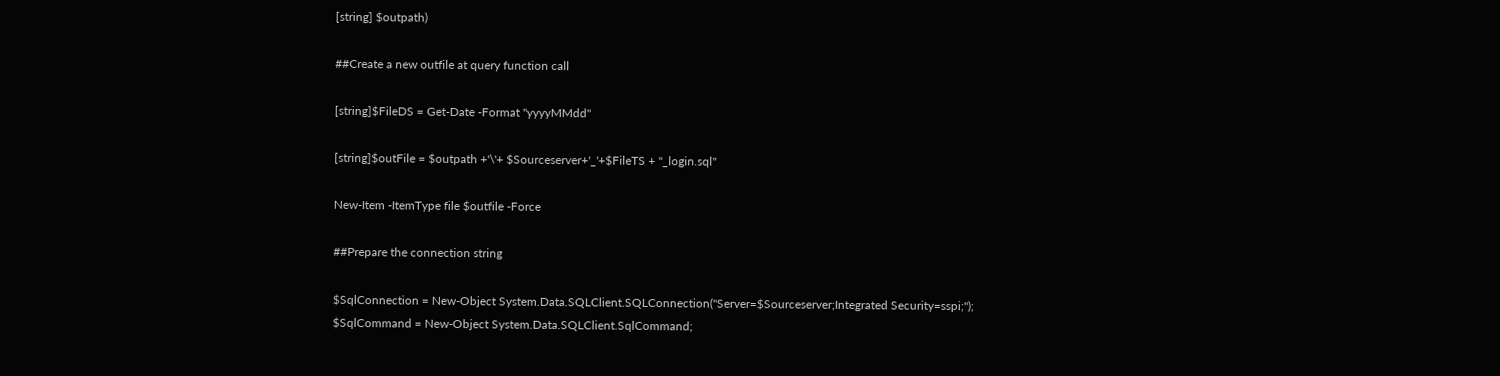[string] $outpath)

##Create a new outfile at query function call

[string]$FileDS = Get-Date -Format "yyyyMMdd"

[string]$outFile = $outpath +'\'+ $Sourceserver+'_'+$FileTS + "_login.sql"

New-Item -ItemType file $outfile -Force

##Prepare the connection string

$SqlConnection = New-Object System.Data.SQLClient.SQLConnection("Server=$Sourceserver;Integrated Security=sspi;");
$SqlCommand = New-Object System.Data.SQLClient.SqlCommand;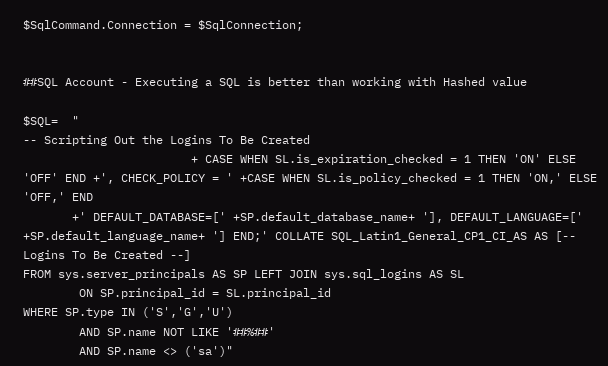$SqlCommand.Connection = $SqlConnection;


##SQL Account - Executing a SQL is better than working with Hashed value

$SQL=  "
-- Scripting Out the Logins To Be Created
                        + CASE WHEN SL.is_expiration_checked = 1 THEN 'ON' ELSE 'OFF' END +', CHECK_POLICY = ' +CASE WHEN SL.is_policy_checked = 1 THEN 'ON,' ELSE 'OFF,' END
       +' DEFAULT_DATABASE=[' +SP.default_database_name+ '], DEFAULT_LANGUAGE=[' +SP.default_language_name+ '] END;' COLLATE SQL_Latin1_General_CP1_CI_AS AS [-- Logins To Be Created --]
FROM sys.server_principals AS SP LEFT JOIN sys.sql_logins AS SL
        ON SP.principal_id = SL.principal_id
WHERE SP.type IN ('S','G','U')
        AND SP.name NOT LIKE '##%##'
        AND SP.name <> ('sa')"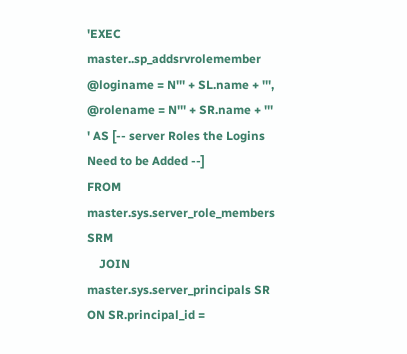'EXEC master..sp_addsrvrolemember @loginame = N''' + SL.name + ''', @rolename = N''' + SR.name + '''
' AS [-- server Roles the Logins Need to be Added --]
FROM master.sys.server_role_members SRM
    JOIN master.sys.server_principals SR ON SR.principal_id =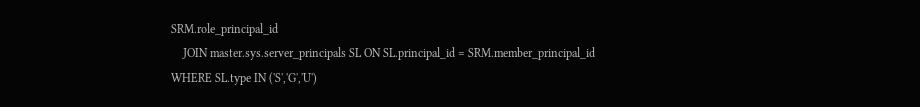SRM.role_principal_id
    JOIN master.sys.server_principals SL ON SL.principal_id = SRM.member_principal_id
WHERE SL.type IN ('S','G','U')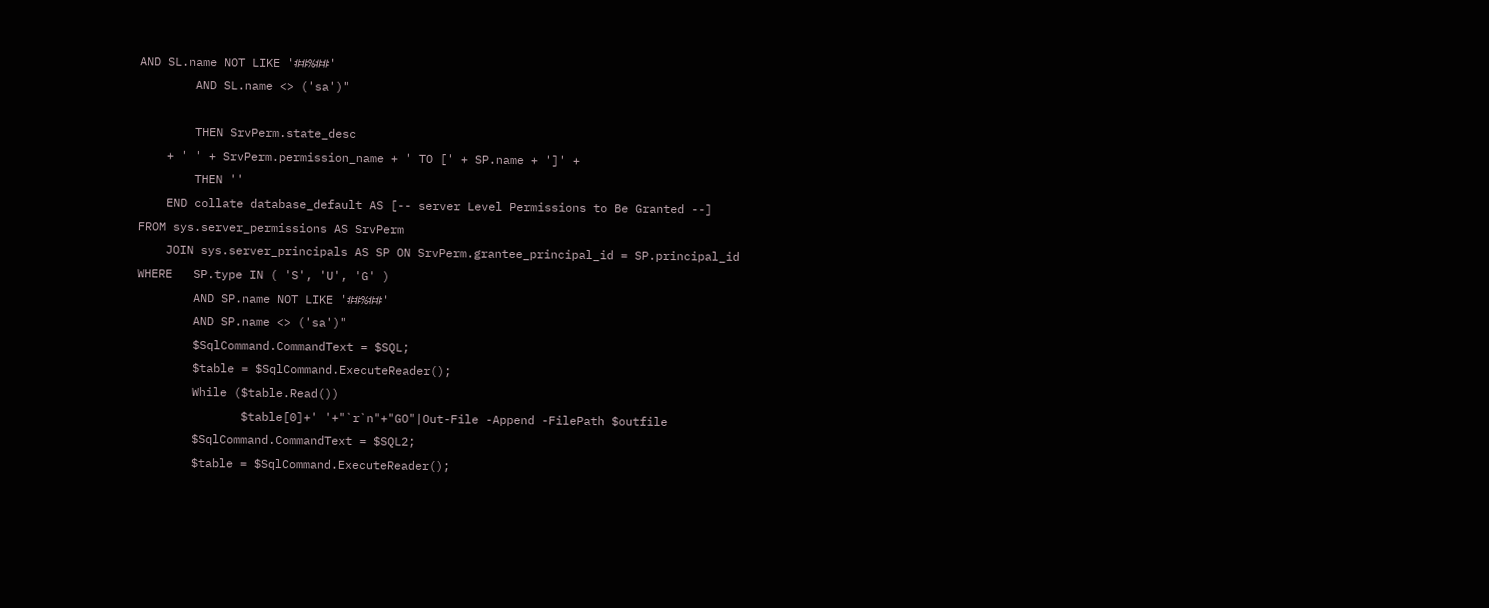AND SL.name NOT LIKE '##%##'
        AND SL.name <> ('sa')"

        THEN SrvPerm.state_desc
    + ' ' + SrvPerm.permission_name + ' TO [' + SP.name + ']' +
        THEN ''
    END collate database_default AS [-- server Level Permissions to Be Granted --]
FROM sys.server_permissions AS SrvPerm
    JOIN sys.server_principals AS SP ON SrvPerm.grantee_principal_id = SP.principal_id
WHERE   SP.type IN ( 'S', 'U', 'G' )
        AND SP.name NOT LIKE '##%##'
        AND SP.name <> ('sa')"
        $SqlCommand.CommandText = $SQL;
        $table = $SqlCommand.ExecuteReader();
        While ($table.Read())
               $table[0]+' '+"`r`n"+"GO"|Out-File -Append -FilePath $outfile
        $SqlCommand.CommandText = $SQL2;
        $table = $SqlCommand.ExecuteReader();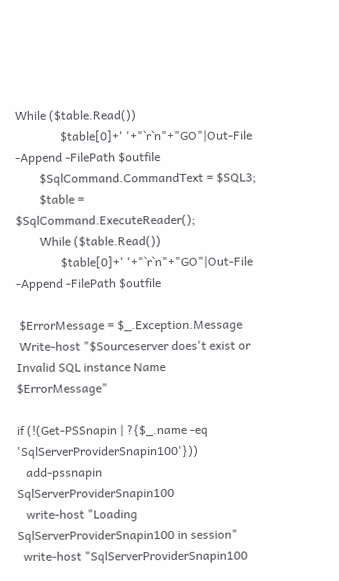While ($table.Read())
               $table[0]+' '+"`r`n"+"GO"|Out-File -Append -FilePath $outfile
        $SqlCommand.CommandText = $SQL3;
        $table = $SqlCommand.ExecuteReader();
        While ($table.Read())
               $table[0]+' '+"`r`n"+"GO"|Out-File -Append -FilePath $outfile

 $ErrorMessage = $_.Exception.Message
 Write-host "$Sourceserver does't exist or Invalid SQL instance Name $ErrorMessage"

if (!(Get-PSSnapin | ?{$_.name -eq 'SqlServerProviderSnapin100'}))
   add-pssnapin SqlServerProviderSnapin100
   write-host "Loading SqlServerProviderSnapin100 in session"
  write-host "SqlServerProviderSnapin100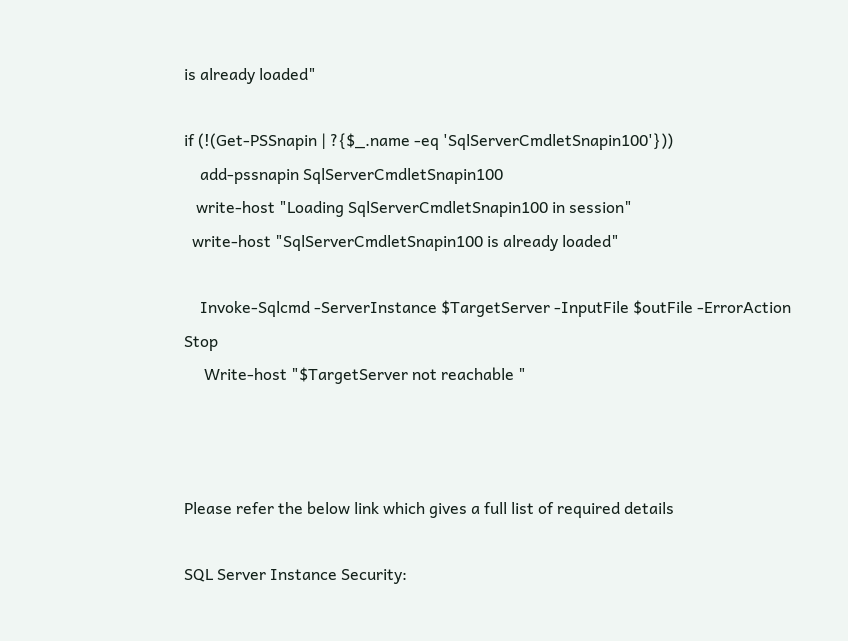is already loaded"

if (!(Get-PSSnapin | ?{$_.name -eq 'SqlServerCmdletSnapin100'}))
    add-pssnapin SqlServerCmdletSnapin100
   write-host "Loading SqlServerCmdletSnapin100 in session"
  write-host "SqlServerCmdletSnapin100 is already loaded"

    Invoke-Sqlcmd -ServerInstance $TargetServer -InputFile $outFile -ErrorAction Stop
     Write-host "$TargetServer not reachable "



Please refer the below link which gives a full list of required details

SQL Server Instance Security: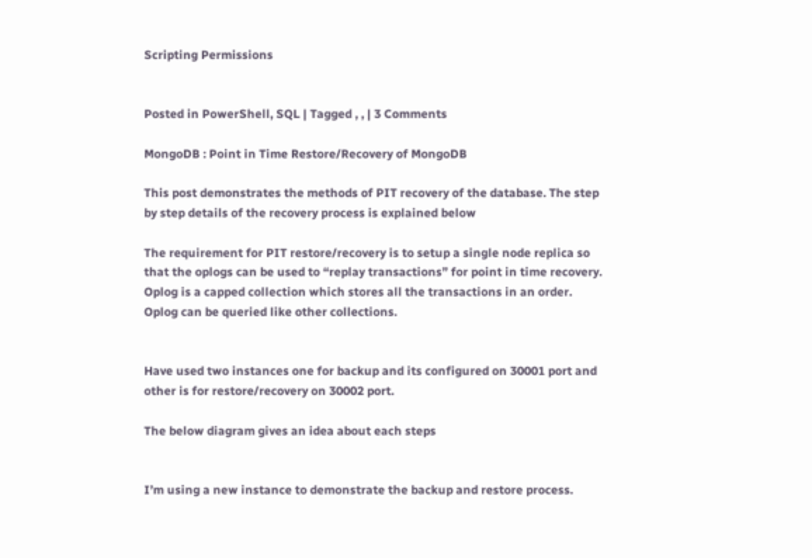Scripting Permissions


Posted in PowerShell, SQL | Tagged , , | 3 Comments

MongoDB : Point in Time Restore/Recovery of MongoDB

This post demonstrates the methods of PIT recovery of the database. The step by step details of the recovery process is explained below

The requirement for PIT restore/recovery is to setup a single node replica so that the oplogs can be used to “replay transactions” for point in time recovery. Oplog is a capped collection which stores all the transactions in an order. Oplog can be queried like other collections.


Have used two instances one for backup and its configured on 30001 port and other is for restore/recovery on 30002 port.

The below diagram gives an idea about each steps


I’m using a new instance to demonstrate the backup and restore process.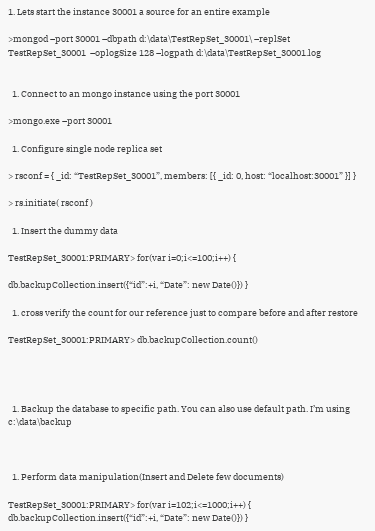1. Lets start the instance 30001 a source for an entire example

>mongod –port 30001 –dbpath d:\data\TestRepSet_30001\ –replSet TestRepSet_30001  –oplogSize 128 –logpath d:\data\TestRepSet_30001.log


  1. Connect to an mongo instance using the port 30001

>mongo.exe –port 30001

  1. Configure single node replica set

> rsconf = { _id: “TestRepSet_30001”, members: [{ _id: 0, host: “localhost:30001” }] }

> rs.initiate( rsconf )

  1. Insert the dummy data

TestRepSet_30001:PRIMARY> for(var i=0;i<=100;i++) {

db.backupCollection.insert({“id”:+i, “Date”: new Date()}) }

  1. cross verify the count for our reference just to compare before and after restore

TestRepSet_30001:PRIMARY> db.backupCollection.count()




  1. Backup the database to specific path. You can also use default path. I’m using c:\data\backup



  1. Perform data manipulation(Insert and Delete few documents)

TestRepSet_30001:PRIMARY> for(var i=102;i<=1000;i++) { db.backupCollection.insert({“id”:+i, “Date”: new Date()}) }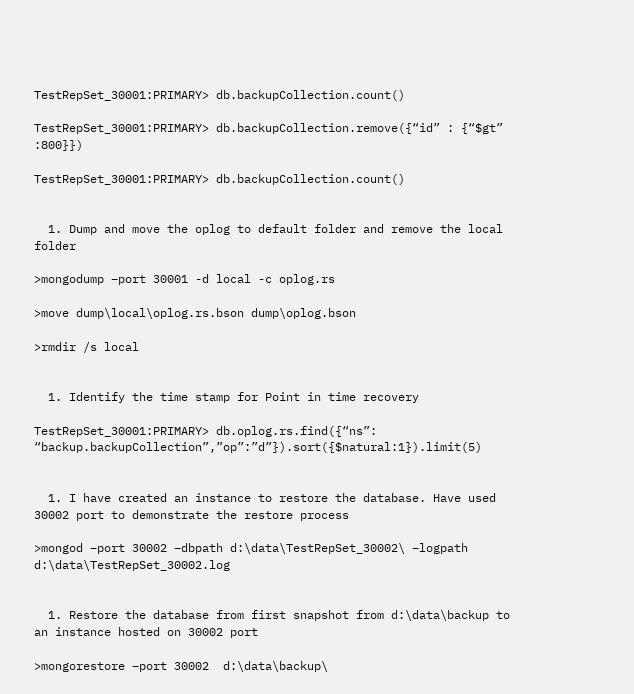TestRepSet_30001:PRIMARY> db.backupCollection.count()

TestRepSet_30001:PRIMARY> db.backupCollection.remove({“id” : {“$gt” :800}})

TestRepSet_30001:PRIMARY> db.backupCollection.count()


  1. Dump and move the oplog to default folder and remove the local folder

>mongodump –port 30001 -d local -c oplog.rs

>move dump\local\oplog.rs.bson dump\oplog.bson

>rmdir /s local


  1. Identify the time stamp for Point in time recovery

TestRepSet_30001:PRIMARY> db.oplog.rs.find({“ns”: “backup.backupCollection”,”op”:”d”}).sort({$natural:1}).limit(5)


  1. I have created an instance to restore the database. Have used 30002 port to demonstrate the restore process

>mongod –port 30002 –dbpath d:\data\TestRepSet_30002\ –logpath d:\data\TestRepSet_30002.log


  1. Restore the database from first snapshot from d:\data\backup to an instance hosted on 30002 port

>mongorestore –port 30002  d:\data\backup\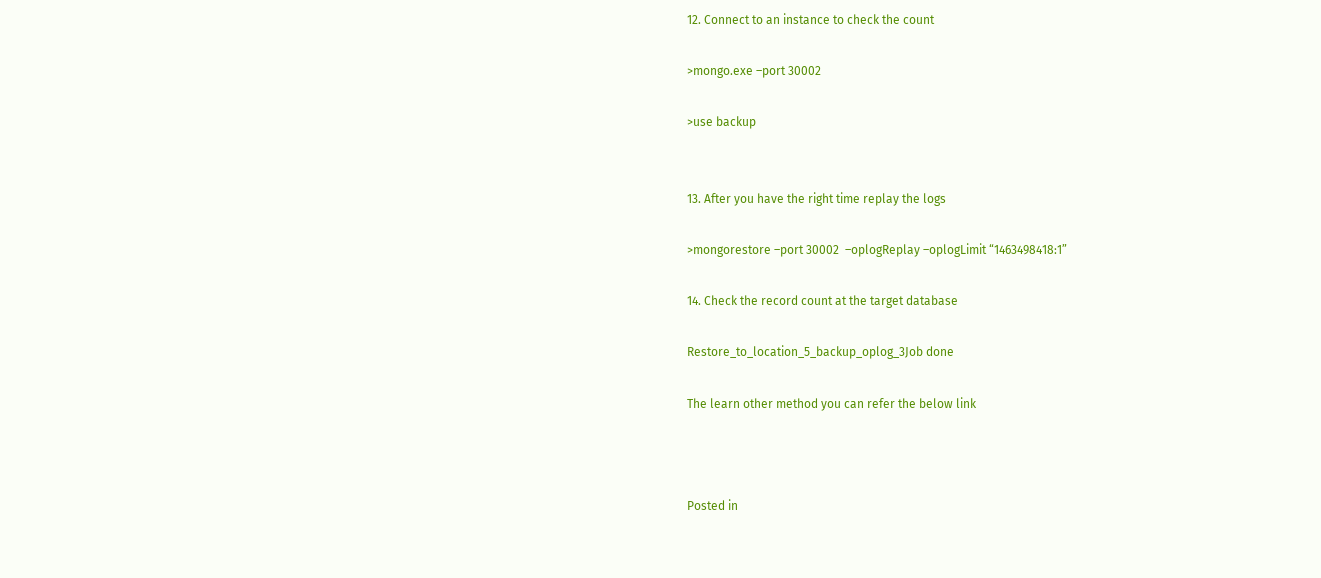12. Connect to an instance to check the count

>mongo.exe –port 30002

>use backup


13. After you have the right time replay the logs

>mongorestore –port 30002  –oplogReplay –oplogLimit “1463498418:1”

14. Check the record count at the target database

Restore_to_location_5_backup_oplog_3Job done

The learn other method you can refer the below link



Posted in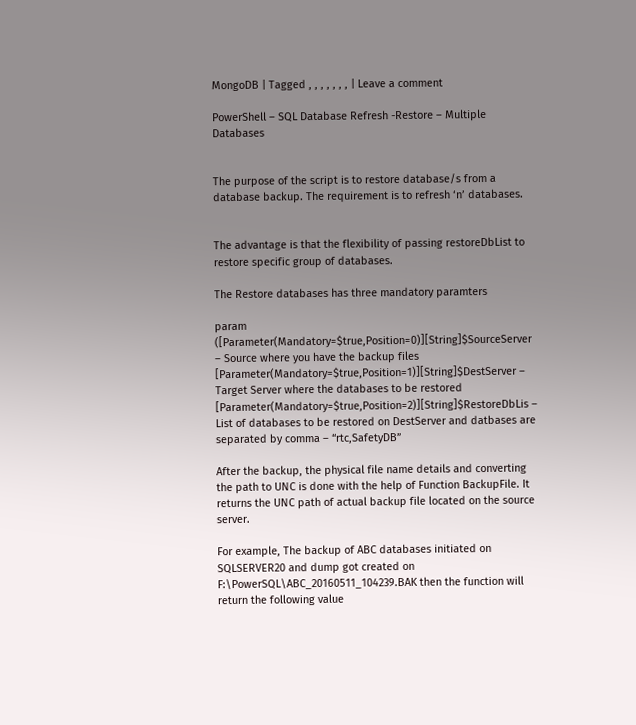MongoDB | Tagged , , , , , , , | Leave a comment

PowerShell – SQL Database Refresh -Restore – Multiple Databases


The purpose of the script is to restore database/s from a database backup. The requirement is to refresh ‘n’ databases.


The advantage is that the flexibility of passing restoreDbList to restore specific group of databases.

The Restore databases has three mandatory paramters

param ([Parameter(Mandatory=$true,Position=0)][String]$SourceServer – Source where you have the backup files
[Parameter(Mandatory=$true,Position=1)][String]$DestServer – Target Server where the databases to be restored
[Parameter(Mandatory=$true,Position=2)][String]$RestoreDbLis – List of databases to be restored on DestServer and datbases are separated by comma – “rtc,SafetyDB”

After the backup, the physical file name details and converting the path to UNC is done with the help of Function BackupFile. It returns the UNC path of actual backup file located on the source server.

For example, The backup of ABC databases initiated on SQLSERVER20 and dump got created on F:\PowerSQL\ABC_20160511_104239.BAK then the function will return the following value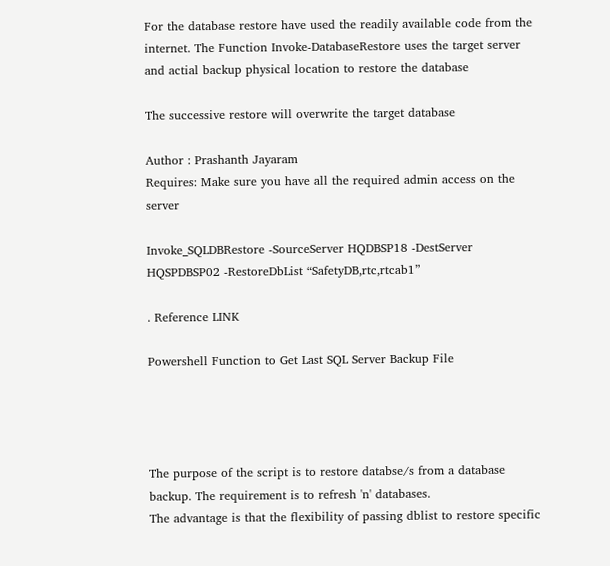For the database restore have used the readily available code from the internet. The Function Invoke-DatabaseRestore uses the target server and actial backup physical location to restore the database

The successive restore will overwrite the target database

Author : Prashanth Jayaram
Requires: Make sure you have all the required admin access on the server

Invoke_SQLDBRestore -SourceServer HQDBSP18 -DestServer HQSPDBSP02 -RestoreDbList “SafetyDB,rtc,rtcab1”

. Reference LINK

Powershell Function to Get Last SQL Server Backup File




The purpose of the script is to restore databse/s from a database backup. The requirement is to refresh 'n' databases.
The advantage is that the flexibility of passing dblist to restore specific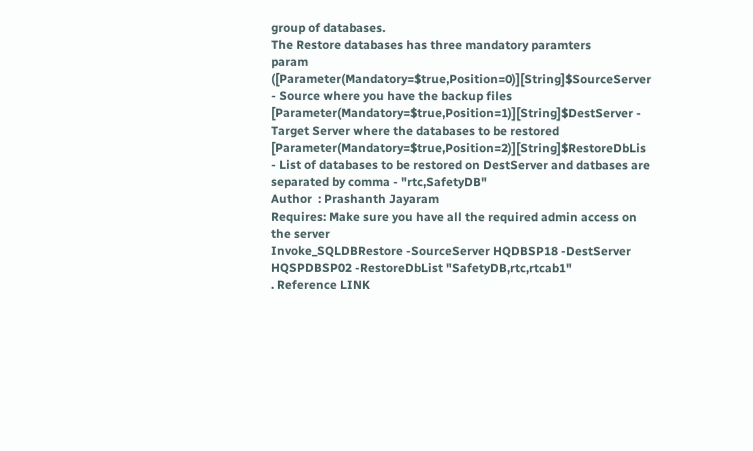group of databases.
The Restore databases has three mandatory paramters
param ([Parameter(Mandatory=$true,Position=0)][String]$SourceServer - Source where you have the backup files
[Parameter(Mandatory=$true,Position=1)][String]$DestServer - Target Server where the databases to be restored
[Parameter(Mandatory=$true,Position=2)][String]$RestoreDbLis - List of databases to be restored on DestServer and datbases are separated by comma - "rtc,SafetyDB"
Author  : Prashanth Jayaram
Requires: Make sure you have all the required admin access on the server
Invoke_SQLDBRestore -SourceServer HQDBSP18 -DestServer HQSPDBSP02 -RestoreDbList "SafetyDB,rtc,rtcab1"
. Reference LINK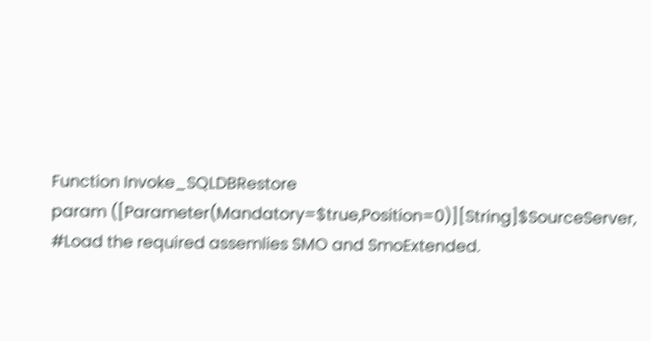Function Invoke_SQLDBRestore
param ([Parameter(Mandatory=$true,Position=0)][String]$SourceServer,
#Load the required assemlies SMO and SmoExtended.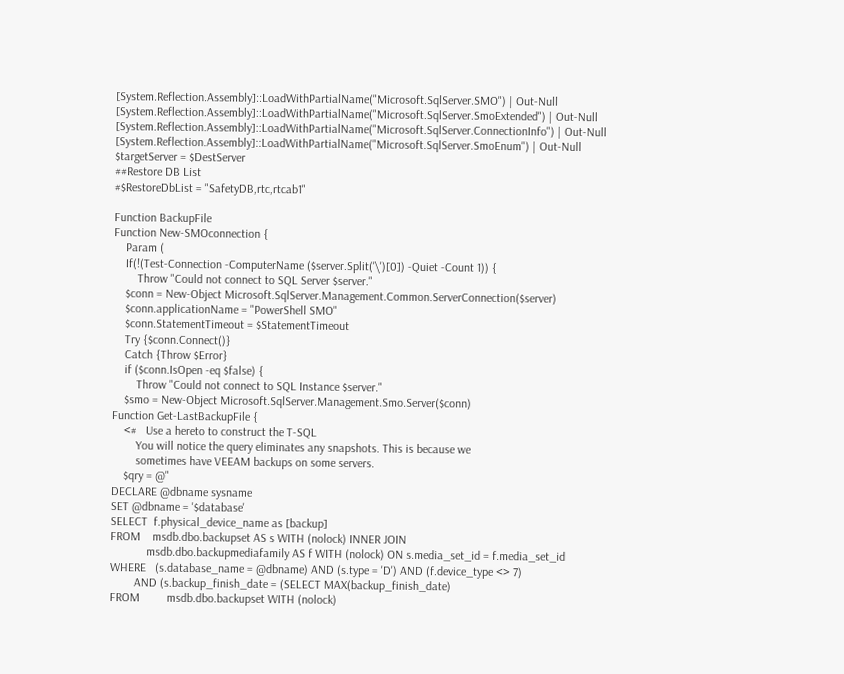[System.Reflection.Assembly]::LoadWithPartialName("Microsoft.SqlServer.SMO") | Out-Null
[System.Reflection.Assembly]::LoadWithPartialName("Microsoft.SqlServer.SmoExtended") | Out-Null
[System.Reflection.Assembly]::LoadWithPartialName("Microsoft.SqlServer.ConnectionInfo") | Out-Null
[System.Reflection.Assembly]::LoadWithPartialName("Microsoft.SqlServer.SmoEnum") | Out-Null
$targetServer = $DestServer
##Restore DB List
#$RestoreDbList = "SafetyDB,rtc,rtcab1"

Function BackupFile
Function New-SMOconnection {
    Param (
    If(!(Test-Connection -ComputerName ($server.Split('\')[0]) -Quiet -Count 1)) {
        Throw "Could not connect to SQL Server $server."
    $conn = New-Object Microsoft.SqlServer.Management.Common.ServerConnection($server)
    $conn.applicationName = "PowerShell SMO"
    $conn.StatementTimeout = $StatementTimeout
    Try {$conn.Connect()}
    Catch {Throw $Error}
    if ($conn.IsOpen -eq $false) {
        Throw "Could not connect to SQL Instance $server."
    $smo = New-Object Microsoft.SqlServer.Management.Smo.Server($conn)
Function Get-LastBackupFile {
    <#   Use a hereto to construct the T-SQL
        You will notice the query eliminates any snapshots. This is because we
        sometimes have VEEAM backups on some servers.
    $qry = @"
DECLARE @dbname sysname
SET @dbname = '$database'
SELECT  f.physical_device_name as [backup]
FROM    msdb.dbo.backupset AS s WITH (nolock) INNER JOIN
            msdb.dbo.backupmediafamily AS f WITH (nolock) ON s.media_set_id = f.media_set_id
WHERE   (s.database_name = @dbname) AND (s.type = 'D') AND (f.device_type <> 7)
        AND (s.backup_finish_date = (SELECT MAX(backup_finish_date)
FROM         msdb.dbo.backupset WITH (nolock)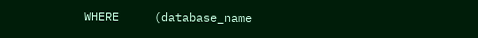WHERE     (database_name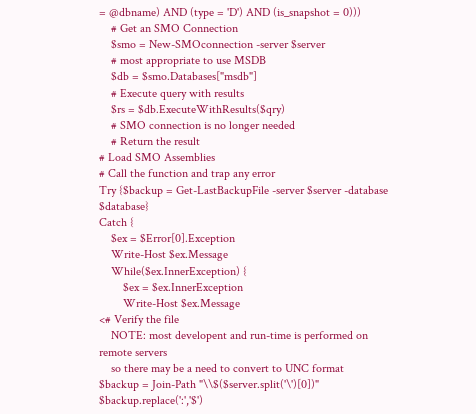= @dbname) AND (type = 'D') AND (is_snapshot = 0)))
    # Get an SMO Connection
    $smo = New-SMOconnection -server $server
    # most appropriate to use MSDB
    $db = $smo.Databases["msdb"]
    # Execute query with results
    $rs = $db.ExecuteWithResults($qry)
    # SMO connection is no longer needed
    # Return the result
# Load SMO Assemblies
# Call the function and trap any error
Try {$backup = Get-LastBackupFile -server $server -database $database}
Catch {
    $ex = $Error[0].Exception
    Write-Host $ex.Message
    While($ex.InnerException) {
        $ex = $ex.InnerException
        Write-Host $ex.Message
<# Verify the file
    NOTE: most developent and run-time is performed on remote servers
    so there may be a need to convert to UNC format
$backup = Join-Path "\\$($server.split('\')[0])" $backup.replace(':','$')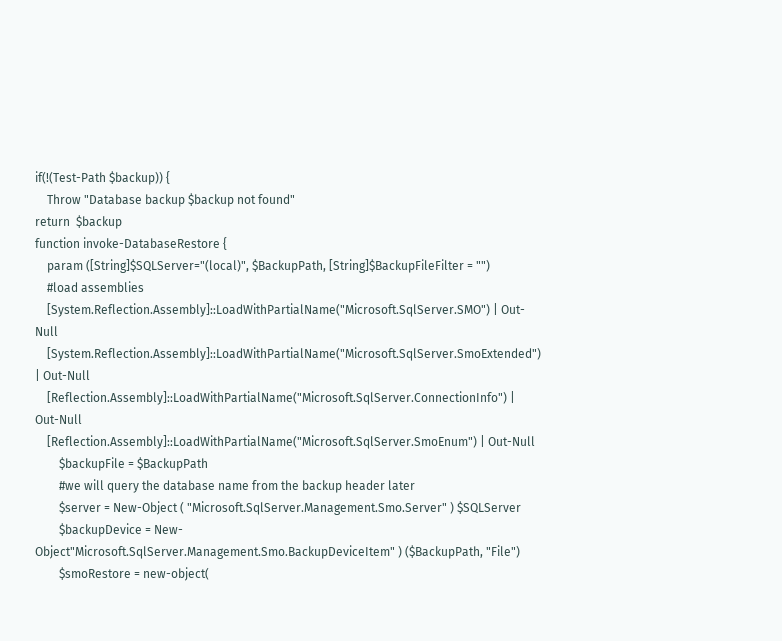if(!(Test-Path $backup)) {
    Throw "Database backup $backup not found"
return  $backup
function invoke-DatabaseRestore {
    param ([String]$SQLServer="(local)", $BackupPath, [String]$BackupFileFilter = "")
    #load assemblies
    [System.Reflection.Assembly]::LoadWithPartialName("Microsoft.SqlServer.SMO") | Out-Null
    [System.Reflection.Assembly]::LoadWithPartialName("Microsoft.SqlServer.SmoExtended") | Out-Null
    [Reflection.Assembly]::LoadWithPartialName("Microsoft.SqlServer.ConnectionInfo") | Out-Null
    [Reflection.Assembly]::LoadWithPartialName("Microsoft.SqlServer.SmoEnum") | Out-Null
        $backupFile = $BackupPath
        #we will query the database name from the backup header later
        $server = New-Object ( "Microsoft.SqlServer.Management.Smo.Server" ) $SQLServer
        $backupDevice = New-Object"Microsoft.SqlServer.Management.Smo.BackupDeviceItem" ) ($BackupPath, "File")
        $smoRestore = new-object(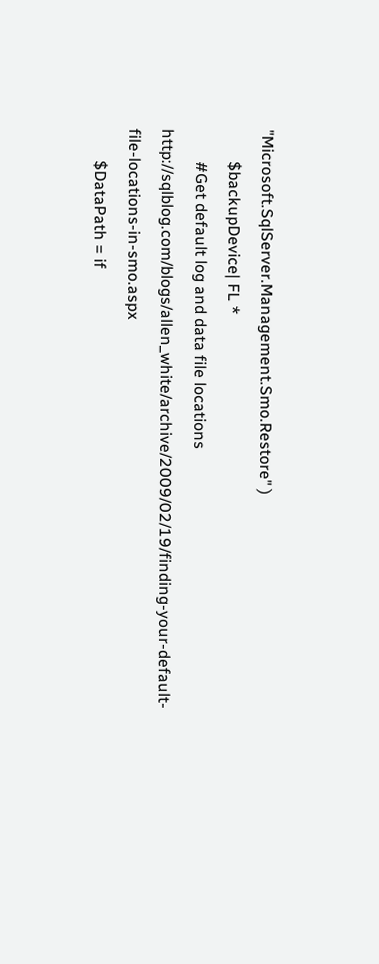"Microsoft.SqlServer.Management.Smo.Restore" )
        $backupDevice| FL *
        #Get default log and data file locations http://sqlblog.com/blogs/allen_white/archive/2009/02/19/finding-your-default-file-locations-in-smo.aspx
        $DataPath = if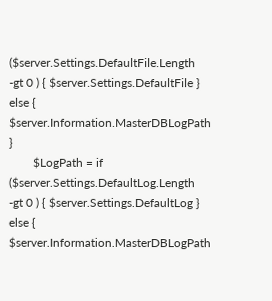($server.Settings.DefaultFile.Length -gt 0 ) { $server.Settings.DefaultFile } else { $server.Information.MasterDBLogPath }
        $LogPath = if ($server.Settings.DefaultLog.Length -gt 0 ) { $server.Settings.DefaultLog } else { $server.Information.MasterDBLogPath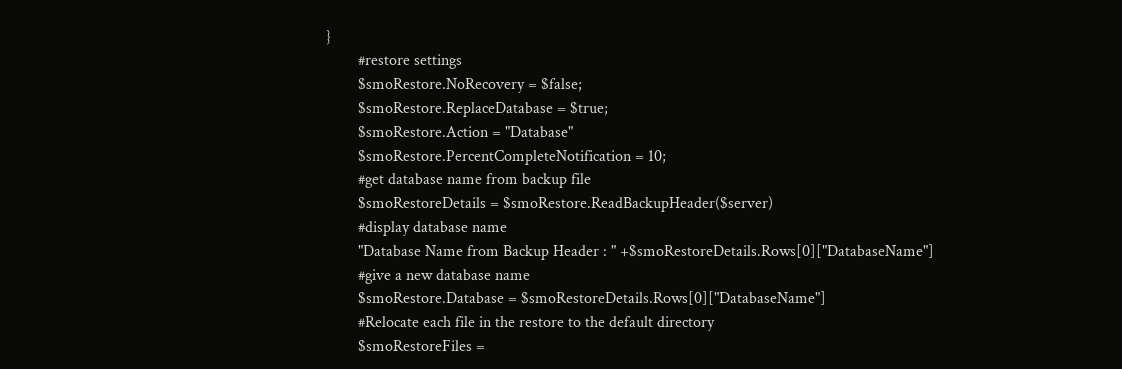}
        #restore settings
        $smoRestore.NoRecovery = $false;
        $smoRestore.ReplaceDatabase = $true;
        $smoRestore.Action = "Database"
        $smoRestore.PercentCompleteNotification = 10;
        #get database name from backup file
        $smoRestoreDetails = $smoRestore.ReadBackupHeader($server)
        #display database name
        "Database Name from Backup Header : " +$smoRestoreDetails.Rows[0]["DatabaseName"]
        #give a new database name
        $smoRestore.Database = $smoRestoreDetails.Rows[0]["DatabaseName"]
        #Relocate each file in the restore to the default directory
        $smoRestoreFiles =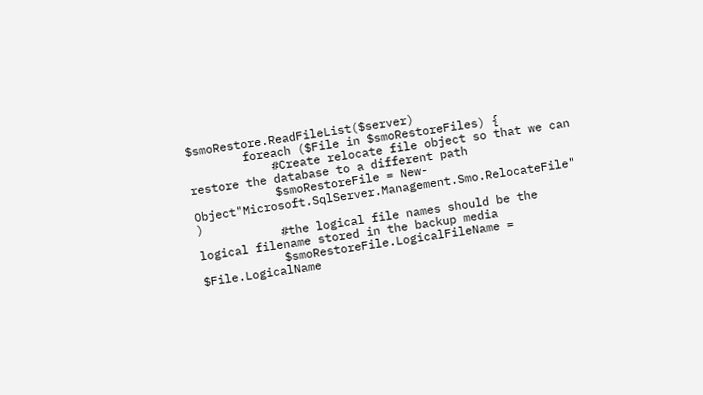$smoRestore.ReadFileList($server)
        foreach ($File in $smoRestoreFiles) {
            #Create relocate file object so that we can restore the database to a different path
            $smoRestoreFile = New-Object"Microsoft.SqlServer.Management.Smo.RelocateFile" )
            #the logical file names should be the logical filename stored in the backup media
            $smoRestoreFile.LogicalFileName = $File.LogicalName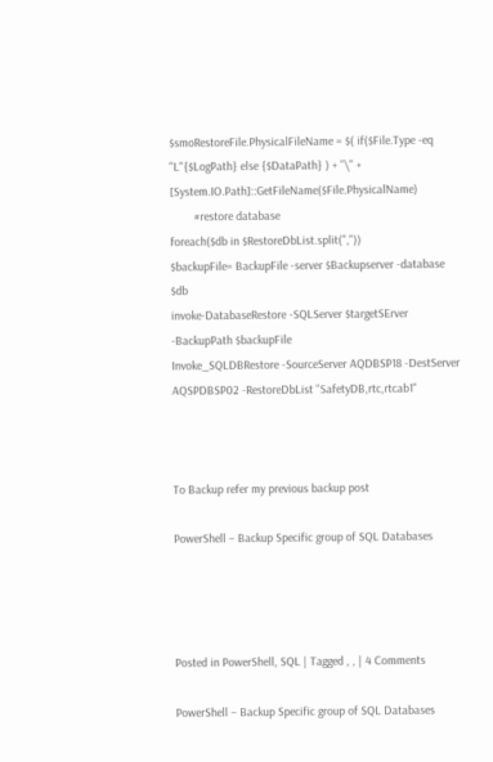$smoRestoreFile.PhysicalFileName = $( if($File.Type -eq "L"{$LogPath} else {$DataPath} ) + "\" + [System.IO.Path]::GetFileName($File.PhysicalName)
        #restore database
foreach($db in $RestoreDbList.split(","))
$backupFile= BackupFile -server $Backupserver -database $db
invoke-DatabaseRestore -SQLServer $targetSErver -BackupPath $backupFile
Invoke_SQLDBRestore -SourceServer AQDBSP18 -DestServer AQSPDBSP02 -RestoreDbList "SafetyDB,rtc,rtcab1"



To Backup refer my previous backup post

PowerShell – Backup Specific group of SQL Databases




Posted in PowerShell, SQL | Tagged , , | 4 Comments

PowerShell – Backup Specific group of SQL Databases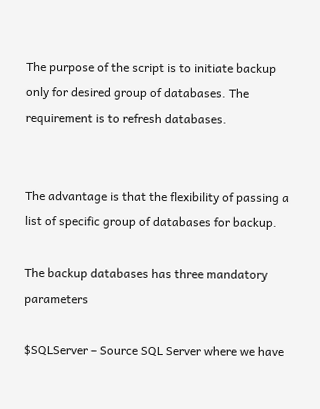The purpose of the script is to initiate backup only for desired group of databases. The requirement is to refresh databases.


The advantage is that the flexibility of passing a list of specific group of databases for backup.

The backup databases has three mandatory parameters

$SQLServer – Source SQL Server where we have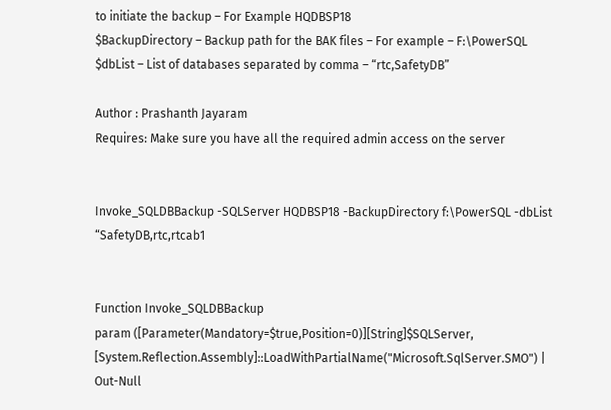to initiate the backup – For Example HQDBSP18
$BackupDirectory – Backup path for the BAK files – For example – F:\PowerSQL
$dbList – List of databases separated by comma – “rtc,SafetyDB”

Author : Prashanth Jayaram
Requires: Make sure you have all the required admin access on the server


Invoke_SQLDBBackup -SQLServer HQDBSP18 -BackupDirectory f:\PowerSQL -dbList “SafetyDB,rtc,rtcab1


Function Invoke_SQLDBBackup
param ([Parameter(Mandatory=$true,Position=0)][String]$SQLServer,
[System.Reflection.Assembly]::LoadWithPartialName("Microsoft.SqlServer.SMO") | Out-Null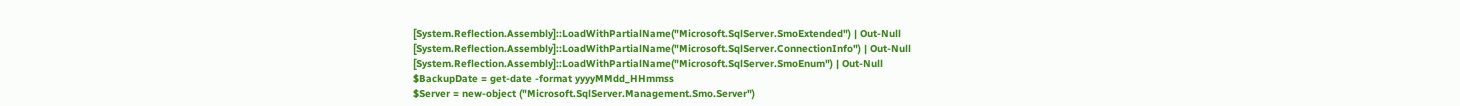[System.Reflection.Assembly]::LoadWithPartialName("Microsoft.SqlServer.SmoExtended") | Out-Null
[System.Reflection.Assembly]::LoadWithPartialName("Microsoft.SqlServer.ConnectionInfo") | Out-Null
[System.Reflection.Assembly]::LoadWithPartialName("Microsoft.SqlServer.SmoEnum") | Out-Null
$BackupDate = get-date -format yyyyMMdd_HHmmss
$Server = new-object ("Microsoft.SqlServer.Management.Smo.Server")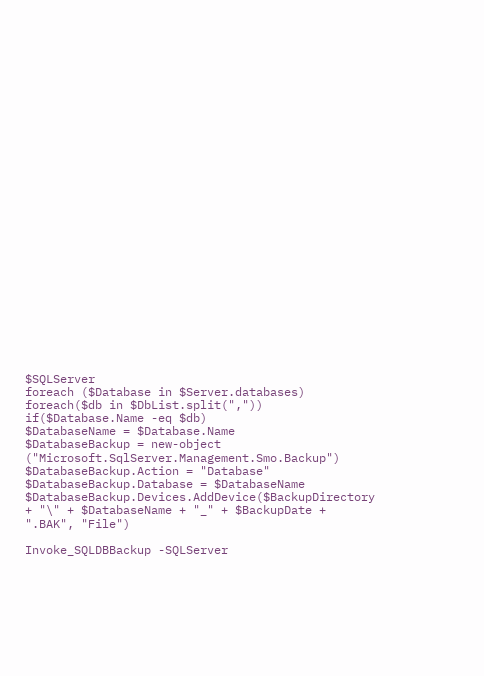$SQLServer
foreach ($Database in $Server.databases)
foreach($db in $DbList.split(","))
if($Database.Name -eq $db)
$DatabaseName = $Database.Name
$DatabaseBackup = new-object ("Microsoft.SqlServer.Management.Smo.Backup")
$DatabaseBackup.Action = "Database"
$DatabaseBackup.Database = $DatabaseName
$DatabaseBackup.Devices.AddDevice($BackupDirectory + "\" + $DatabaseName + "_" + $BackupDate + ".BAK", "File")

Invoke_SQLDBBackup -SQLServer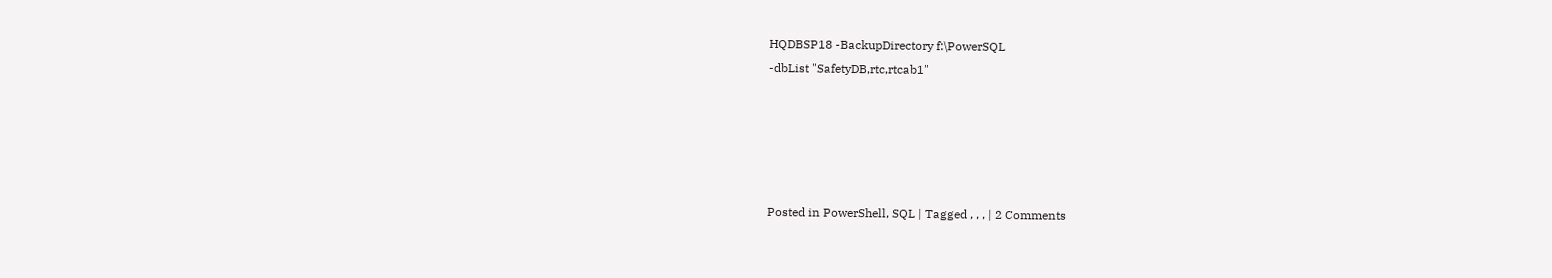HQDBSP18 -BackupDirectory f:\PowerSQL
-dbList "SafetyDB,rtc,rtcab1"





Posted in PowerShell, SQL | Tagged , , , | 2 Comments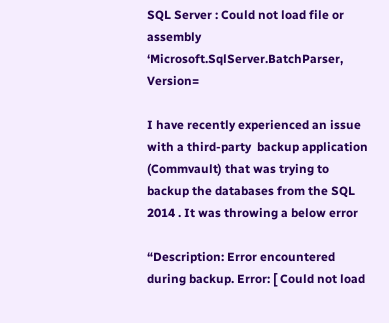SQL Server : Could not load file or assembly ‘Microsoft.SqlServer.BatchParser, Version=

I have recently experienced an issue with a third-party  backup application (Commvault) that was trying to backup the databases from the SQL 2014 . It was throwing a below error

“Description: Error encountered during backup. Error: [ Could not load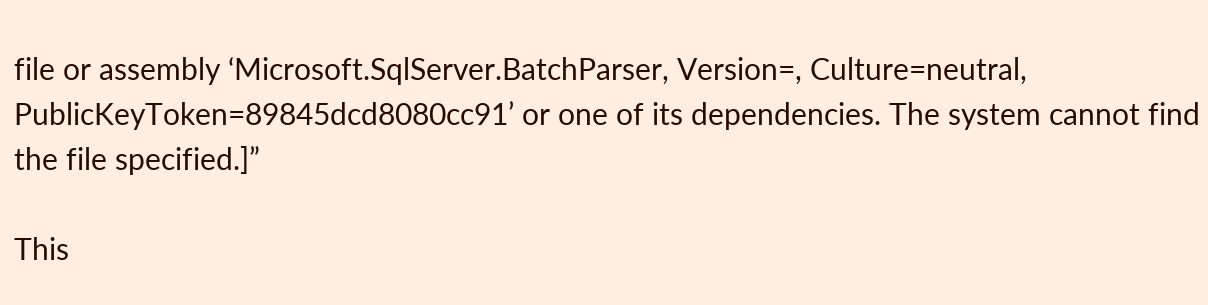file or assembly ‘Microsoft.SqlServer.BatchParser, Version=, Culture=neutral, PublicKeyToken=89845dcd8080cc91’ or one of its dependencies. The system cannot find the file specified.]”

This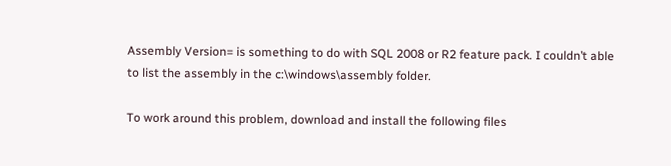Assembly Version= is something to do with SQL 2008 or R2 feature pack. I couldn’t able to list the assembly in the c:\windows\assembly folder.

To work around this problem, download and install the following files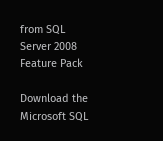from SQL Server 2008  Feature Pack

Download the Microsoft SQL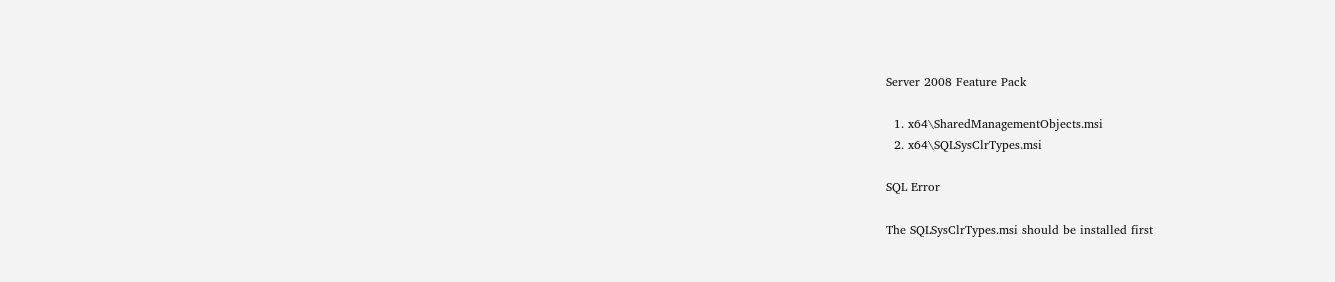Server 2008 Feature Pack

  1. x64\SharedManagementObjects.msi
  2. x64\SQLSysClrTypes.msi

SQL Error

The SQLSysClrTypes.msi should be installed first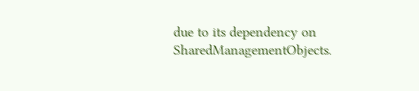due to its dependency on SharedManagementObjects.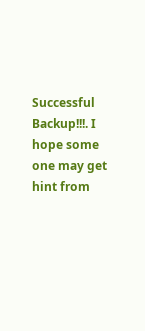Successful Backup!!!. I hope some one may get hint from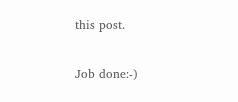this post.

Job done:-)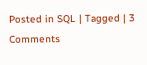Posted in SQL | Tagged | 3 Comments